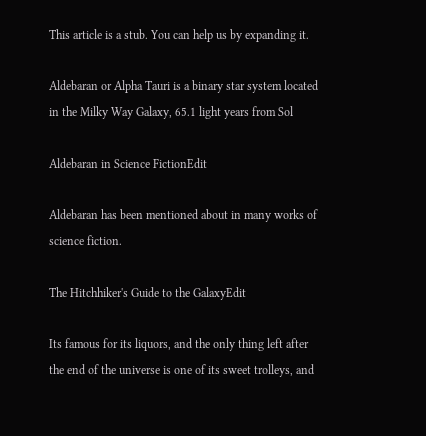This article is a stub. You can help us by expanding it.

Aldebaran or Alpha Tauri is a binary star system located in the Milky Way Galaxy, 65.1 light years from Sol

Aldebaran in Science FictionEdit

Aldebaran has been mentioned about in many works of science fiction.

The Hitchhiker's Guide to the GalaxyEdit

Its famous for its liquors, and the only thing left after the end of the universe is one of its sweet trolleys, and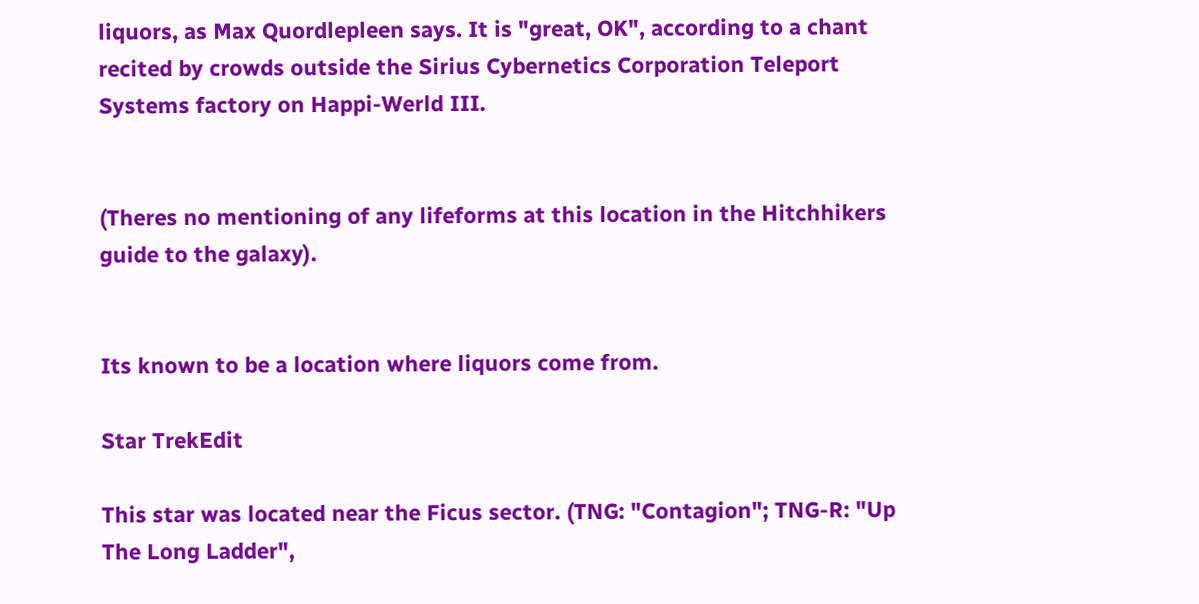liquors, as Max Quordlepleen says. It is "great, OK", according to a chant recited by crowds outside the Sirius Cybernetics Corporation Teleport Systems factory on Happi-Werld III.


(Theres no mentioning of any lifeforms at this location in the Hitchhikers guide to the galaxy).


Its known to be a location where liquors come from.

Star TrekEdit

This star was located near the Ficus sector. (TNG: "Contagion"; TNG-R: "Up The Long Ladder",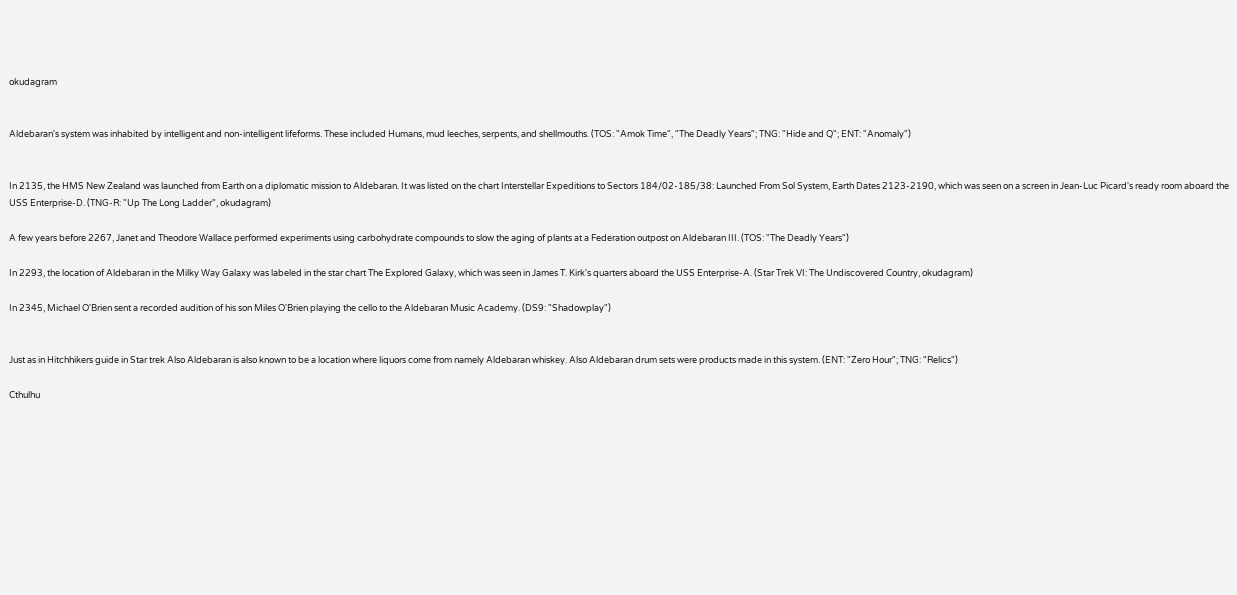okudagram


Aldebaran's system was inhabited by intelligent and non-intelligent lifeforms. These included Humans, mud leeches, serpents, and shellmouths. (TOS: "Amok Time", "The Deadly Years"; TNG: "Hide and Q"; ENT: "Anomaly")


In 2135, the HMS New Zealand was launched from Earth on a diplomatic mission to Aldebaran. It was listed on the chart Interstellar Expeditions to Sectors 184/02-185/38: Launched From Sol System, Earth Dates 2123-2190, which was seen on a screen in Jean-Luc Picard's ready room aboard the USS Enterprise-D. (TNG-R: "Up The Long Ladder", okudagram)

A few years before 2267, Janet and Theodore Wallace performed experiments using carbohydrate compounds to slow the aging of plants at a Federation outpost on Aldebaran III. (TOS: "The Deadly Years")

In 2293, the location of Aldebaran in the Milky Way Galaxy was labeled in the star chart The Explored Galaxy, which was seen in James T. Kirk's quarters aboard the USS Enterprise-A. (Star Trek VI: The Undiscovered Country, okudagram)

In 2345, Michael O'Brien sent a recorded audition of his son Miles O'Brien playing the cello to the Aldebaran Music Academy. (DS9: "Shadowplay")


Just as in Hitchhikers guide in Star trek Also Aldebaran is also known to be a location where liquors come from namely Aldebaran whiskey. Also Aldebaran drum sets were products made in this system. (ENT: "Zero Hour"; TNG: "Relics")

Cthulhu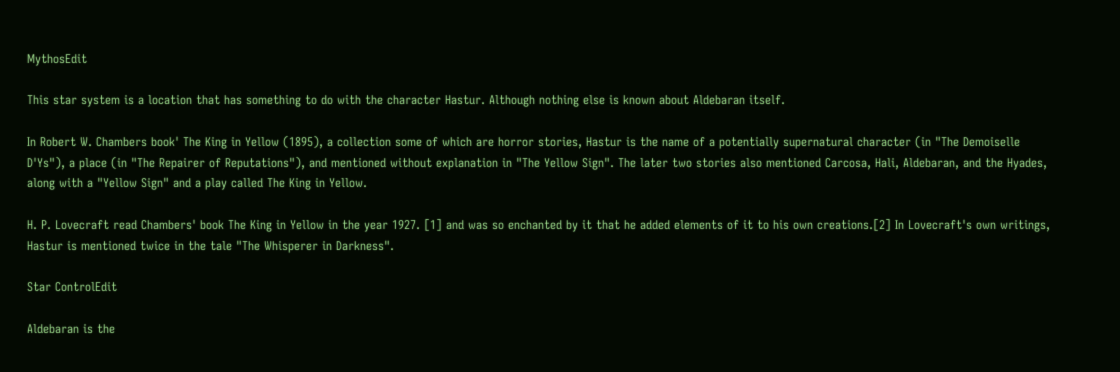MythosEdit

This star system is a location that has something to do with the character Hastur. Although nothing else is known about Aldebaran itself.

In Robert W. Chambers book' The King in Yellow (1895), a collection some of which are horror stories, Hastur is the name of a potentially supernatural character (in "The Demoiselle D'Ys"), a place (in "The Repairer of Reputations"), and mentioned without explanation in "The Yellow Sign". The later two stories also mentioned Carcosa, Hali, Aldebaran, and the Hyades, along with a "Yellow Sign" and a play called The King in Yellow.

H. P. Lovecraft read Chambers' book The King in Yellow in the year 1927. [1] and was so enchanted by it that he added elements of it to his own creations.[2] In Lovecraft's own writings, Hastur is mentioned twice in the tale "The Whisperer in Darkness".

Star ControlEdit

Aldebaran is the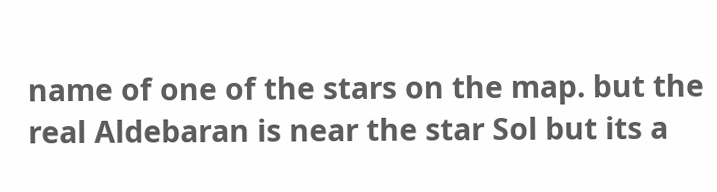name of one of the stars on the map. but the real Aldebaran is near the star Sol but its a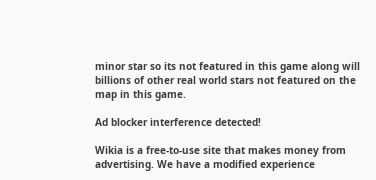minor star so its not featured in this game along will billions of other real world stars not featured on the map in this game.

Ad blocker interference detected!

Wikia is a free-to-use site that makes money from advertising. We have a modified experience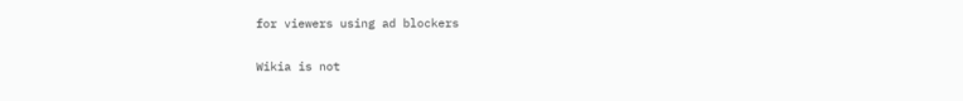for viewers using ad blockers

Wikia is not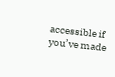accessible if you’ve made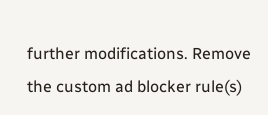further modifications. Remove the custom ad blocker rule(s)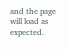and the page will load as expected.